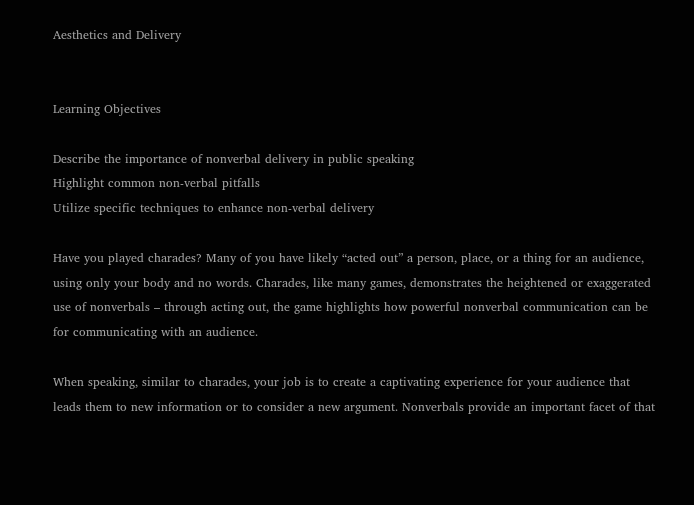Aesthetics and Delivery


Learning Objectives

Describe the importance of nonverbal delivery in public speaking
Highlight common non-verbal pitfalls
Utilize specific techniques to enhance non-verbal delivery

Have you played charades? Many of you have likely “acted out” a person, place, or a thing for an audience, using only your body and no words. Charades, like many games, demonstrates the heightened or exaggerated use of nonverbals – through acting out, the game highlights how powerful nonverbal communication can be for communicating with an audience.

When speaking, similar to charades, your job is to create a captivating experience for your audience that leads them to new information or to consider a new argument. Nonverbals provide an important facet of that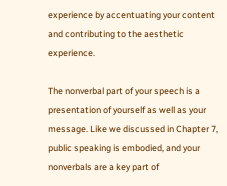experience by accentuating your content and contributing to the aesthetic experience.

The nonverbal part of your speech is a presentation of yourself as well as your message. Like we discussed in Chapter 7, public speaking is embodied, and your nonverbals are a key part of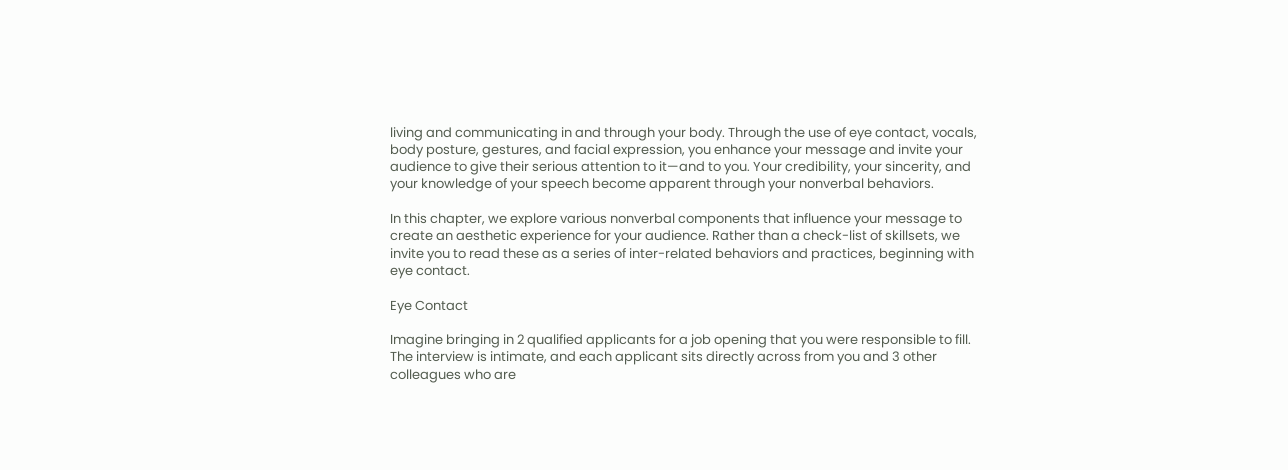living and communicating in and through your body. Through the use of eye contact, vocals, body posture, gestures, and facial expression, you enhance your message and invite your audience to give their serious attention to it—and to you. Your credibility, your sincerity, and your knowledge of your speech become apparent through your nonverbal behaviors.

In this chapter, we explore various nonverbal components that influence your message to create an aesthetic experience for your audience. Rather than a check-list of skillsets, we invite you to read these as a series of inter-related behaviors and practices, beginning with eye contact.

Eye Contact

Imagine bringing in 2 qualified applicants for a job opening that you were responsible to fill. The interview is intimate, and each applicant sits directly across from you and 3 other colleagues who are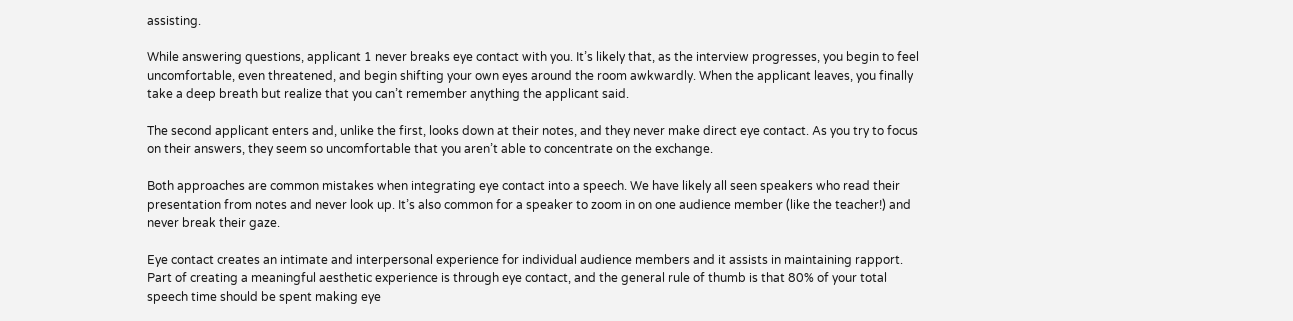assisting.

While answering questions, applicant 1 never breaks eye contact with you. It’s likely that, as the interview progresses, you begin to feel uncomfortable, even threatened, and begin shifting your own eyes around the room awkwardly. When the applicant leaves, you finally take a deep breath but realize that you can’t remember anything the applicant said.

The second applicant enters and, unlike the first, looks down at their notes, and they never make direct eye contact. As you try to focus on their answers, they seem so uncomfortable that you aren’t able to concentrate on the exchange.

Both approaches are common mistakes when integrating eye contact into a speech. We have likely all seen speakers who read their presentation from notes and never look up. It’s also common for a speaker to zoom in on one audience member (like the teacher!) and never break their gaze.

Eye contact creates an intimate and interpersonal experience for individual audience members and it assists in maintaining rapport. Part of creating a meaningful aesthetic experience is through eye contact, and the general rule of thumb is that 80% of your total speech time should be spent making eye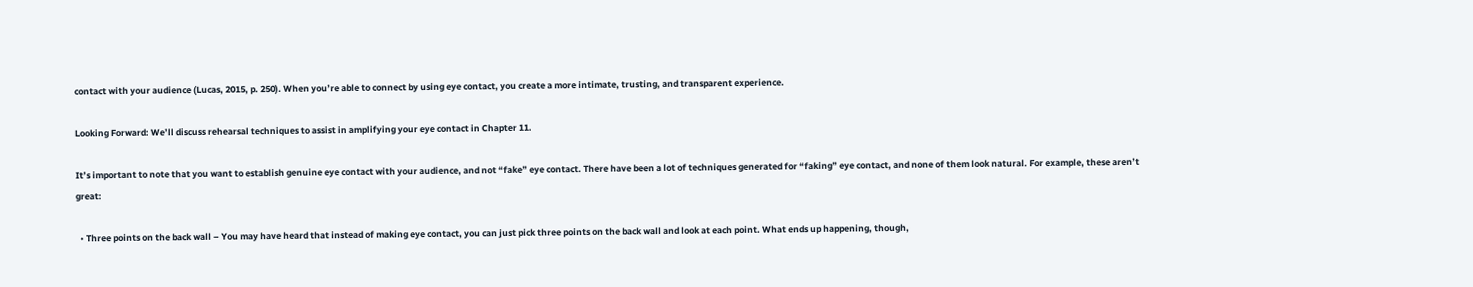contact with your audience (Lucas, 2015, p. 250). When you’re able to connect by using eye contact, you create a more intimate, trusting, and transparent experience.

Looking Forward: We’ll discuss rehearsal techniques to assist in amplifying your eye contact in Chapter 11.

It’s important to note that you want to establish genuine eye contact with your audience, and not “fake” eye contact. There have been a lot of techniques generated for “faking” eye contact, and none of them look natural. For example, these aren’t great:

  • Three points on the back wall – You may have heard that instead of making eye contact, you can just pick three points on the back wall and look at each point. What ends up happening, though,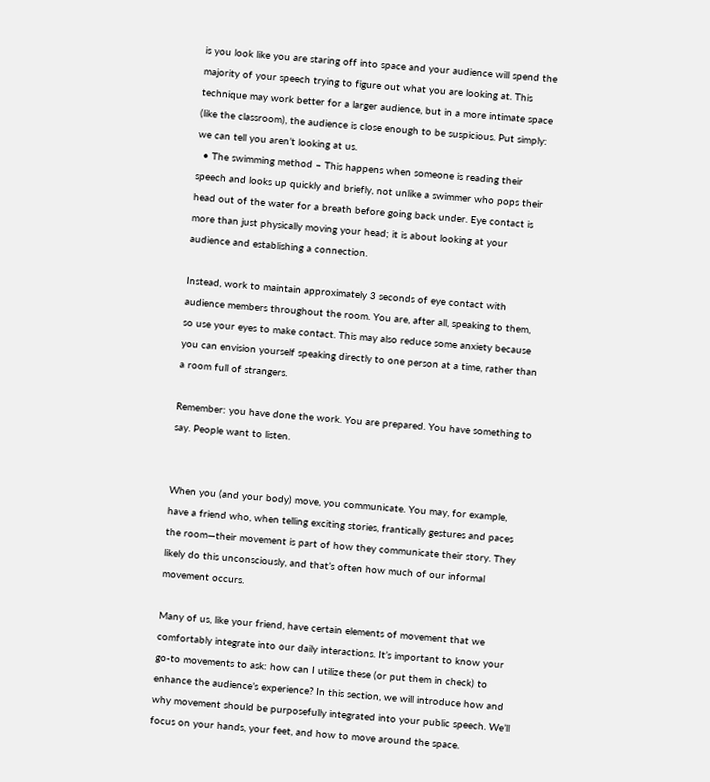is you look like you are staring off into space and your audience will spend the majority of your speech trying to figure out what you are looking at. This technique may work better for a larger audience, but in a more intimate space (like the classroom), the audience is close enough to be suspicious. Put simply: we can tell you aren’t looking at us.
  • The swimming method – This happens when someone is reading their speech and looks up quickly and briefly, not unlike a swimmer who pops their head out of the water for a breath before going back under. Eye contact is more than just physically moving your head; it is about looking at your audience and establishing a connection.

Instead, work to maintain approximately 3 seconds of eye contact with audience members throughout the room. You are, after all, speaking to them, so use your eyes to make contact. This may also reduce some anxiety because you can envision yourself speaking directly to one person at a time, rather than a room full of strangers.

Remember: you have done the work. You are prepared. You have something to say. People want to listen.


When you (and your body) move, you communicate. You may, for example, have a friend who, when telling exciting stories, frantically gestures and paces the room—their movement is part of how they communicate their story. They likely do this unconsciously, and that’s often how much of our informal movement occurs.

Many of us, like your friend, have certain elements of movement that we comfortably integrate into our daily interactions. It’s important to know your go-to movements to ask: how can I utilize these (or put them in check) to enhance the audience’s experience? In this section, we will introduce how and why movement should be purposefully integrated into your public speech. We’ll focus on your hands, your feet, and how to move around the space.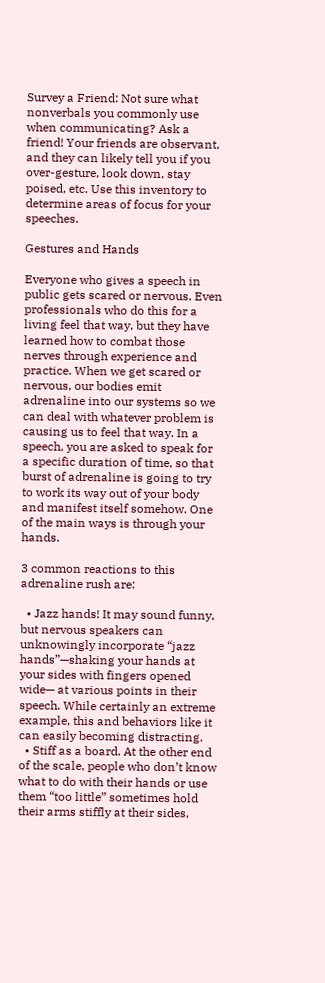Survey a Friend: Not sure what nonverbals you commonly use when communicating? Ask a friend! Your friends are observant, and they can likely tell you if you over-gesture, look down, stay poised, etc. Use this inventory to determine areas of focus for your speeches.

Gestures and Hands

Everyone who gives a speech in public gets scared or nervous. Even professionals who do this for a living feel that way, but they have learned how to combat those nerves through experience and practice. When we get scared or nervous, our bodies emit adrenaline into our systems so we can deal with whatever problem is causing us to feel that way. In a speech, you are asked to speak for a specific duration of time, so that burst of adrenaline is going to try to work its way out of your body and manifest itself somehow. One of the main ways is through your hands.

3 common reactions to this adrenaline rush are:

  • Jazz hands! It may sound funny, but nervous speakers can unknowingly incorporate “jazz hands”—shaking your hands at your sides with fingers opened wide— at various points in their speech. While certainly an extreme example, this and behaviors like it can easily becoming distracting.
  • Stiff as a board. At the other end of the scale, people who don’t know what to do with their hands or use them “too little” sometimes hold their arms stiffly at their sides,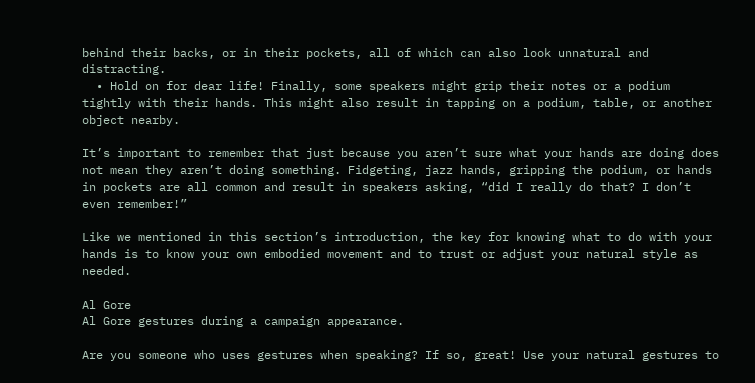behind their backs, or in their pockets, all of which can also look unnatural and distracting.
  • Hold on for dear life! Finally, some speakers might grip their notes or a podium tightly with their hands. This might also result in tapping on a podium, table, or another object nearby.

It’s important to remember that just because you aren’t sure what your hands are doing does not mean they aren’t doing something. Fidgeting, jazz hands, gripping the podium, or hands in pockets are all common and result in speakers asking, “did I really do that? I don’t even remember!”

Like we mentioned in this section’s introduction, the key for knowing what to do with your hands is to know your own embodied movement and to trust or adjust your natural style as needed.

Al Gore
Al Gore gestures during a campaign appearance.

Are you someone who uses gestures when speaking? If so, great! Use your natural gestures to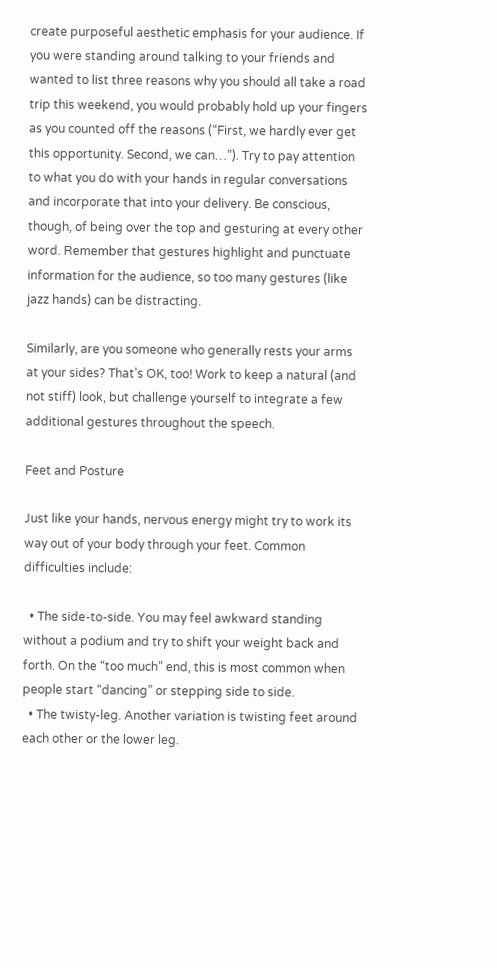create purposeful aesthetic emphasis for your audience. If you were standing around talking to your friends and wanted to list three reasons why you should all take a road trip this weekend, you would probably hold up your fingers as you counted off the reasons (“First, we hardly ever get this opportunity. Second, we can…”). Try to pay attention to what you do with your hands in regular conversations and incorporate that into your delivery. Be conscious, though, of being over the top and gesturing at every other word. Remember that gestures highlight and punctuate information for the audience, so too many gestures (like jazz hands) can be distracting.

Similarly, are you someone who generally rests your arms at your sides? That’s OK, too! Work to keep a natural (and not stiff) look, but challenge yourself to integrate a few additional gestures throughout the speech.

Feet and Posture

Just like your hands, nervous energy might try to work its way out of your body through your feet. Common difficulties include:

  • The side-to-side. You may feel awkward standing without a podium and try to shift your weight back and forth. On the “too much” end, this is most common when people start “dancing” or stepping side to side.
  • The twisty-leg. Another variation is twisting feet around each other or the lower leg.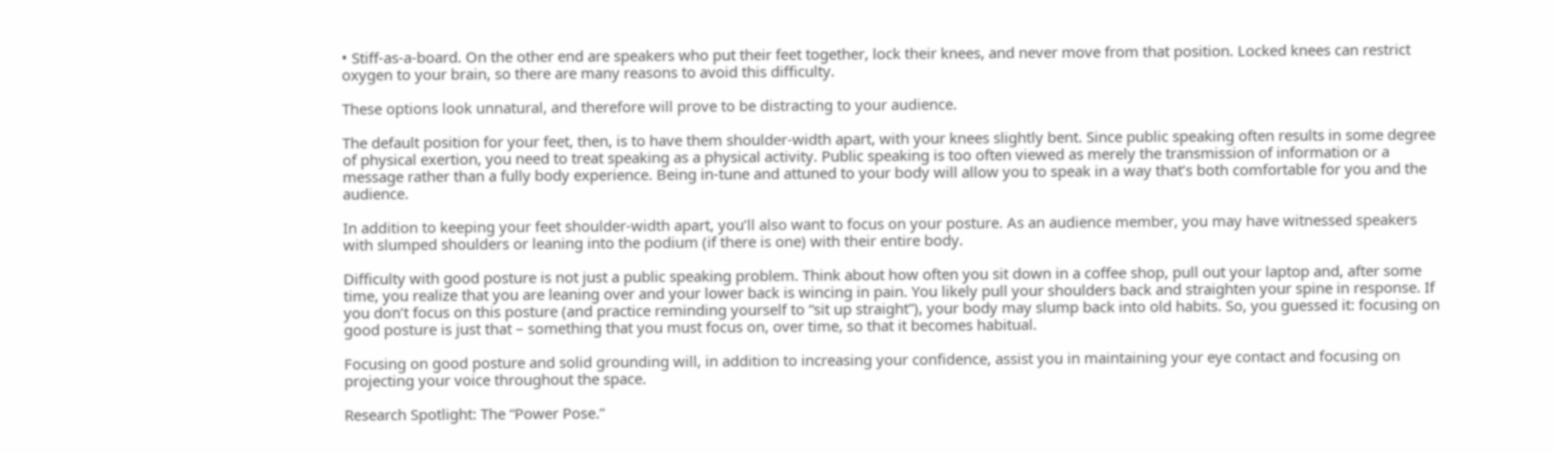• Stiff-as-a-board. On the other end are speakers who put their feet together, lock their knees, and never move from that position. Locked knees can restrict oxygen to your brain, so there are many reasons to avoid this difficulty.

These options look unnatural, and therefore will prove to be distracting to your audience.

The default position for your feet, then, is to have them shoulder-width apart, with your knees slightly bent. Since public speaking often results in some degree of physical exertion, you need to treat speaking as a physical activity. Public speaking is too often viewed as merely the transmission of information or a message rather than a fully body experience. Being in-tune and attuned to your body will allow you to speak in a way that’s both comfortable for you and the audience.

In addition to keeping your feet shoulder-width apart, you’ll also want to focus on your posture. As an audience member, you may have witnessed speakers with slumped shoulders or leaning into the podium (if there is one) with their entire body.

Difficulty with good posture is not just a public speaking problem. Think about how often you sit down in a coffee shop, pull out your laptop and, after some time, you realize that you are leaning over and your lower back is wincing in pain. You likely pull your shoulders back and straighten your spine in response. If you don’t focus on this posture (and practice reminding yourself to “sit up straight”), your body may slump back into old habits. So, you guessed it: focusing on good posture is just that – something that you must focus on, over time, so that it becomes habitual.

Focusing on good posture and solid grounding will, in addition to increasing your confidence, assist you in maintaining your eye contact and focusing on projecting your voice throughout the space.

Research Spotlight: The “Power Pose.”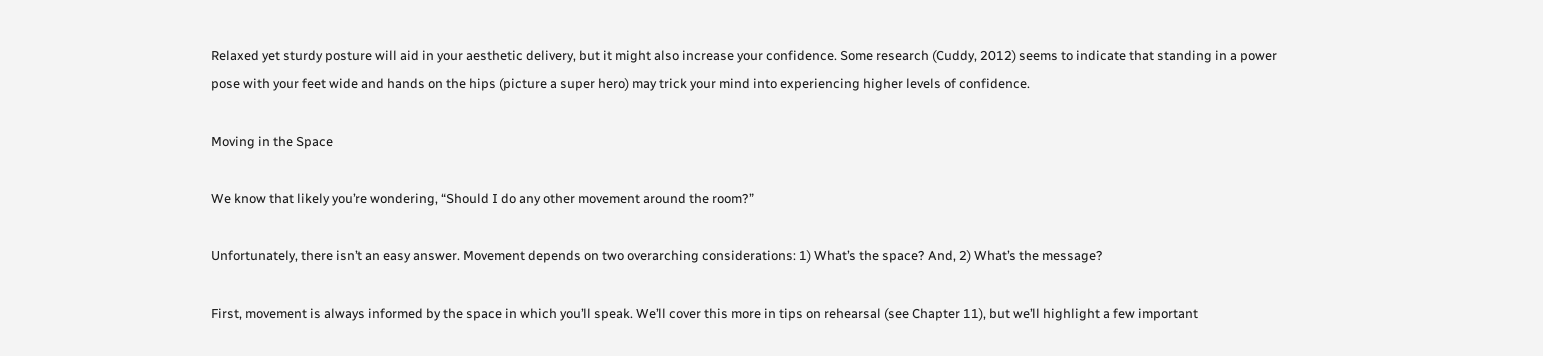Relaxed yet sturdy posture will aid in your aesthetic delivery, but it might also increase your confidence. Some research (Cuddy, 2012) seems to indicate that standing in a power pose with your feet wide and hands on the hips (picture a super hero) may trick your mind into experiencing higher levels of confidence.

Moving in the Space

We know that likely you’re wondering, “Should I do any other movement around the room?”

Unfortunately, there isn’t an easy answer. Movement depends on two overarching considerations: 1) What’s the space? And, 2) What’s the message?

First, movement is always informed by the space in which you’ll speak. We’ll cover this more in tips on rehearsal (see Chapter 11), but we’ll highlight a few important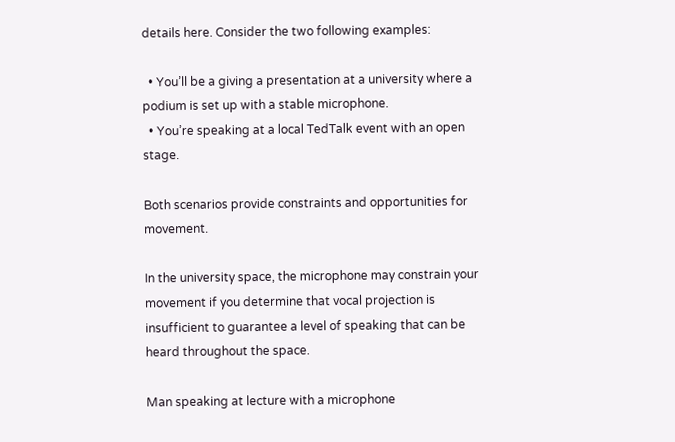details here. Consider the two following examples:

  • You’ll be a giving a presentation at a university where a podium is set up with a stable microphone.
  • You’re speaking at a local TedTalk event with an open stage.

Both scenarios provide constraints and opportunities for movement.

In the university space, the microphone may constrain your movement if you determine that vocal projection is insufficient to guarantee a level of speaking that can be heard throughout the space.

Man speaking at lecture with a microphone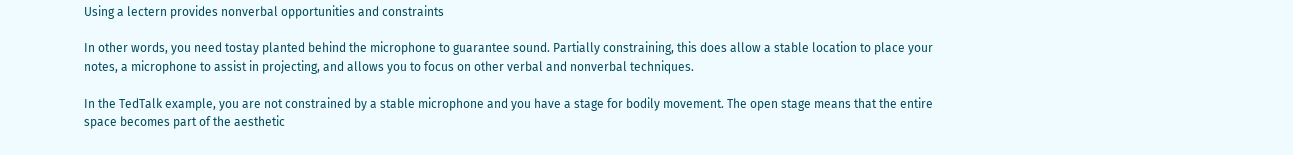Using a lectern provides nonverbal opportunities and constraints

In other words, you need tostay planted behind the microphone to guarantee sound. Partially constraining, this does allow a stable location to place your notes, a microphone to assist in projecting, and allows you to focus on other verbal and nonverbal techniques.

In the TedTalk example, you are not constrained by a stable microphone and you have a stage for bodily movement. The open stage means that the entire space becomes part of the aesthetic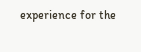experience for the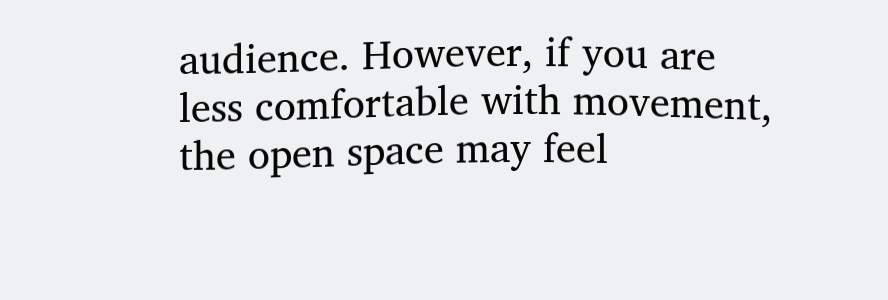audience. However, if you are less comfortable with movement, the open space may feel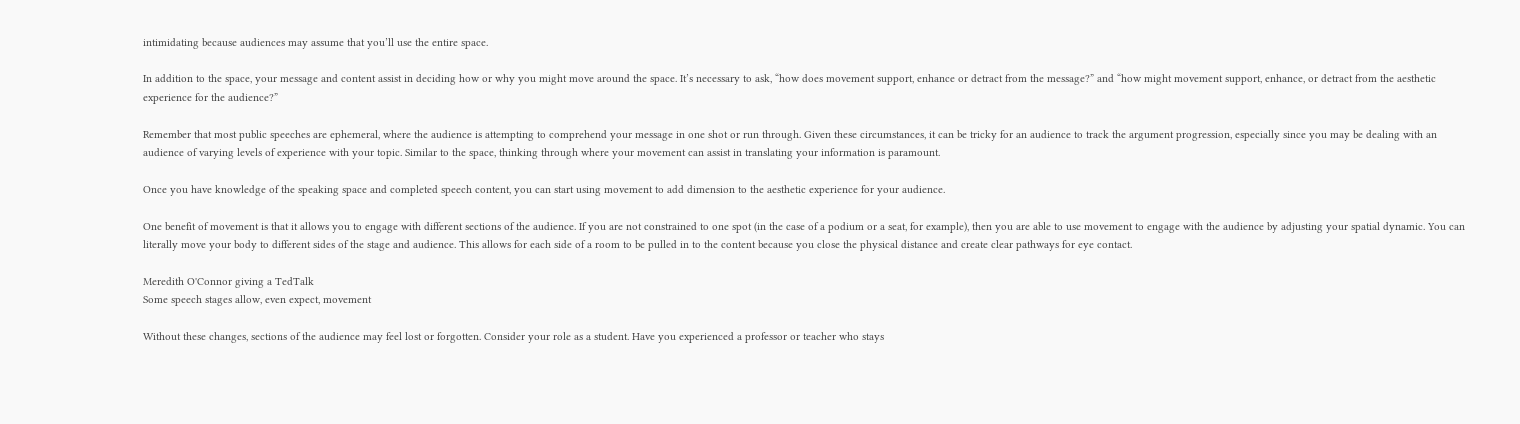intimidating because audiences may assume that you’ll use the entire space.

In addition to the space, your message and content assist in deciding how or why you might move around the space. It’s necessary to ask, “how does movement support, enhance or detract from the message?” and “how might movement support, enhance, or detract from the aesthetic experience for the audience?”

Remember that most public speeches are ephemeral, where the audience is attempting to comprehend your message in one shot or run through. Given these circumstances, it can be tricky for an audience to track the argument progression, especially since you may be dealing with an audience of varying levels of experience with your topic. Similar to the space, thinking through where your movement can assist in translating your information is paramount.

Once you have knowledge of the speaking space and completed speech content, you can start using movement to add dimension to the aesthetic experience for your audience.

One benefit of movement is that it allows you to engage with different sections of the audience. If you are not constrained to one spot (in the case of a podium or a seat, for example), then you are able to use movement to engage with the audience by adjusting your spatial dynamic. You can literally move your body to different sides of the stage and audience. This allows for each side of a room to be pulled in to the content because you close the physical distance and create clear pathways for eye contact.

Meredith O'Connor giving a TedTalk
Some speech stages allow, even expect, movement

Without these changes, sections of the audience may feel lost or forgotten. Consider your role as a student. Have you experienced a professor or teacher who stays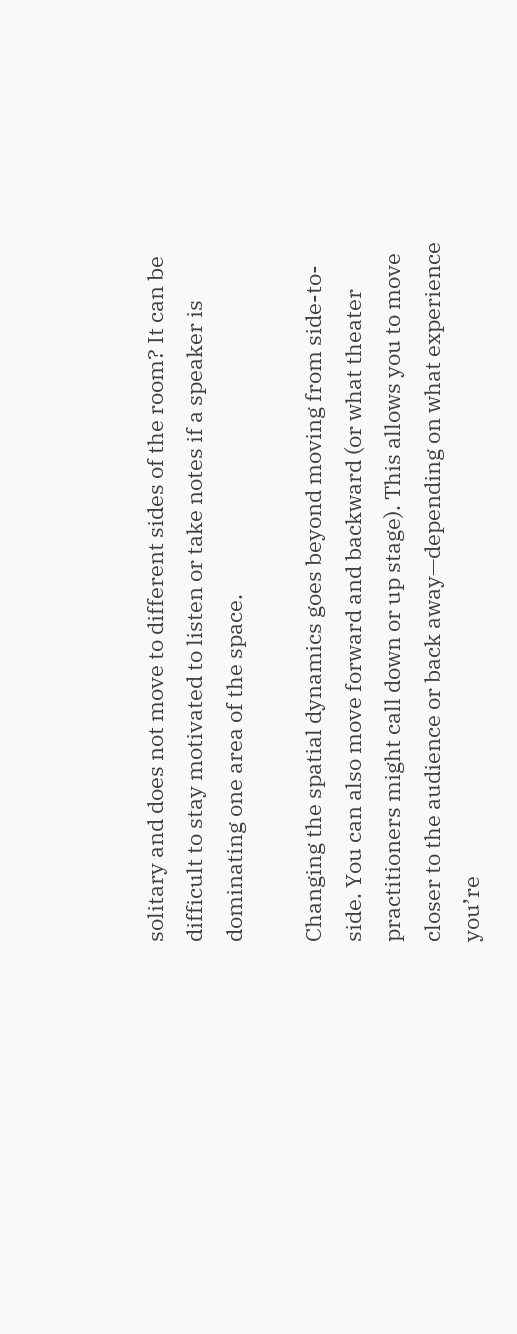solitary and does not move to different sides of the room? It can be difficult to stay motivated to listen or take notes if a speaker is dominating one area of the space.

Changing the spatial dynamics goes beyond moving from side-to-side. You can also move forward and backward (or what theater practitioners might call down or up stage). This allows you to move closer to the audience or back away—depending on what experience you’re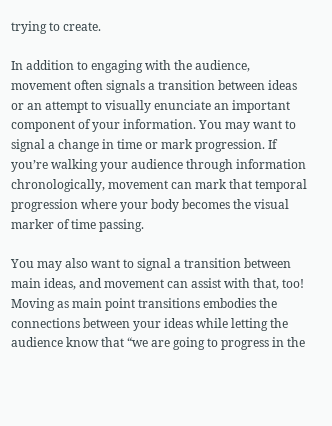trying to create.

In addition to engaging with the audience, movement often signals a transition between ideas or an attempt to visually enunciate an important component of your information. You may want to signal a change in time or mark progression. If you’re walking your audience through information chronologically, movement can mark that temporal progression where your body becomes the visual marker of time passing.

You may also want to signal a transition between main ideas, and movement can assist with that, too! Moving as main point transitions embodies the connections between your ideas while letting the audience know that “we are going to progress in the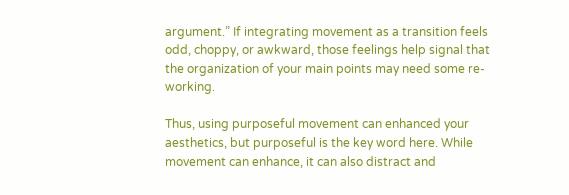argument.” If integrating movement as a transition feels odd, choppy, or awkward, those feelings help signal that the organization of your main points may need some re-working.

Thus, using purposeful movement can enhanced your aesthetics, but purposeful is the key word here. While movement can enhance, it can also distract and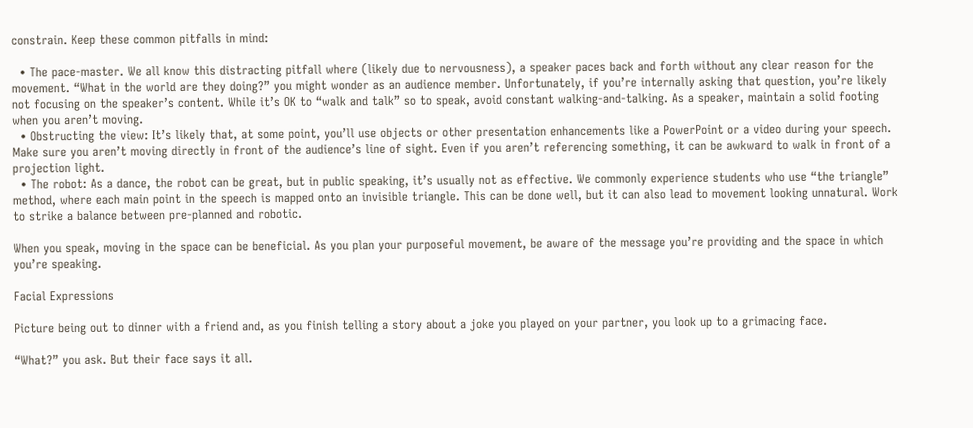constrain. Keep these common pitfalls in mind:

  • The pace-master. We all know this distracting pitfall where (likely due to nervousness), a speaker paces back and forth without any clear reason for the movement. “What in the world are they doing?” you might wonder as an audience member. Unfortunately, if you’re internally asking that question, you’re likely not focusing on the speaker’s content. While it’s OK to “walk and talk” so to speak, avoid constant walking-and-talking. As a speaker, maintain a solid footing when you aren’t moving.
  • Obstructing the view: It’s likely that, at some point, you’ll use objects or other presentation enhancements like a PowerPoint or a video during your speech. Make sure you aren’t moving directly in front of the audience’s line of sight. Even if you aren’t referencing something, it can be awkward to walk in front of a projection light.
  • The robot: As a dance, the robot can be great, but in public speaking, it’s usually not as effective. We commonly experience students who use “the triangle” method, where each main point in the speech is mapped onto an invisible triangle. This can be done well, but it can also lead to movement looking unnatural. Work to strike a balance between pre-planned and robotic.

When you speak, moving in the space can be beneficial. As you plan your purposeful movement, be aware of the message you’re providing and the space in which you’re speaking.

Facial Expressions

Picture being out to dinner with a friend and, as you finish telling a story about a joke you played on your partner, you look up to a grimacing face.

“What?” you ask. But their face says it all.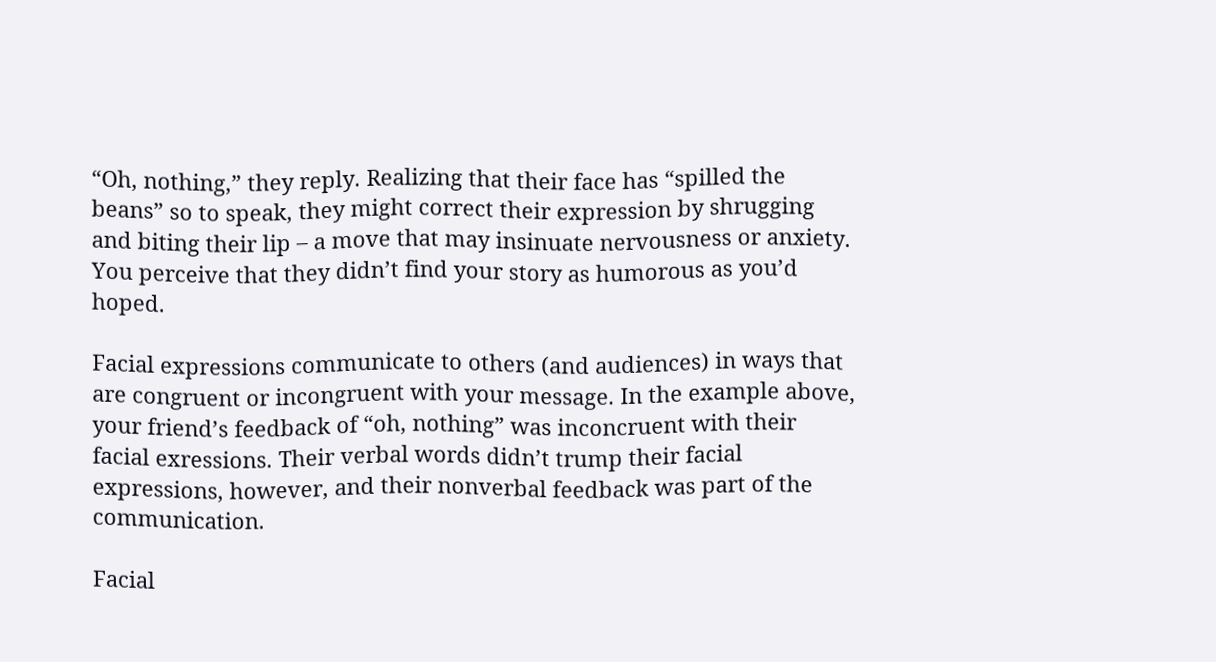“Oh, nothing,” they reply. Realizing that their face has “spilled the beans” so to speak, they might correct their expression by shrugging and biting their lip – a move that may insinuate nervousness or anxiety. You perceive that they didn’t find your story as humorous as you’d hoped.

Facial expressions communicate to others (and audiences) in ways that are congruent or incongruent with your message. In the example above, your friend’s feedback of “oh, nothing” was inconcruent with their facial exressions. Their verbal words didn’t trump their facial expressions, however, and their nonverbal feedback was part of the communication.

Facial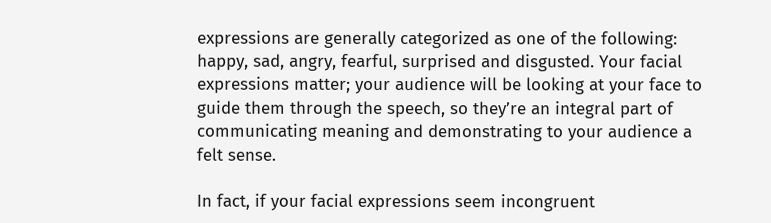expressions are generally categorized as one of the following: happy, sad, angry, fearful, surprised and disgusted. Your facial expressions matter; your audience will be looking at your face to guide them through the speech, so they’re an integral part of communicating meaning and demonstrating to your audience a felt sense.

In fact, if your facial expressions seem incongruent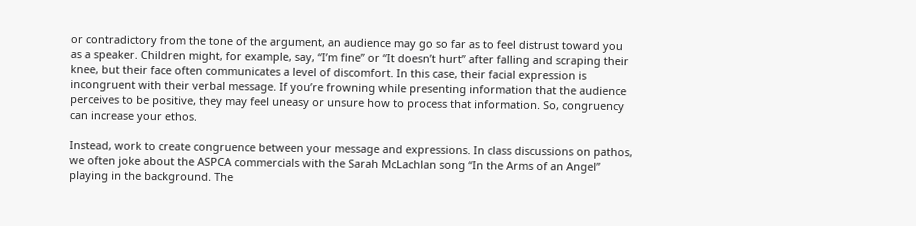or contradictory from the tone of the argument, an audience may go so far as to feel distrust toward you as a speaker. Children might, for example, say, “I’m fine” or “It doesn’t hurt” after falling and scraping their knee, but their face often communicates a level of discomfort. In this case, their facial expression is incongruent with their verbal message. If you’re frowning while presenting information that the audience perceives to be positive, they may feel uneasy or unsure how to process that information. So, congruency can increase your ethos.

Instead, work to create congruence between your message and expressions. In class discussions on pathos, we often joke about the ASPCA commercials with the Sarah McLachlan song “In the Arms of an Angel” playing in the background. The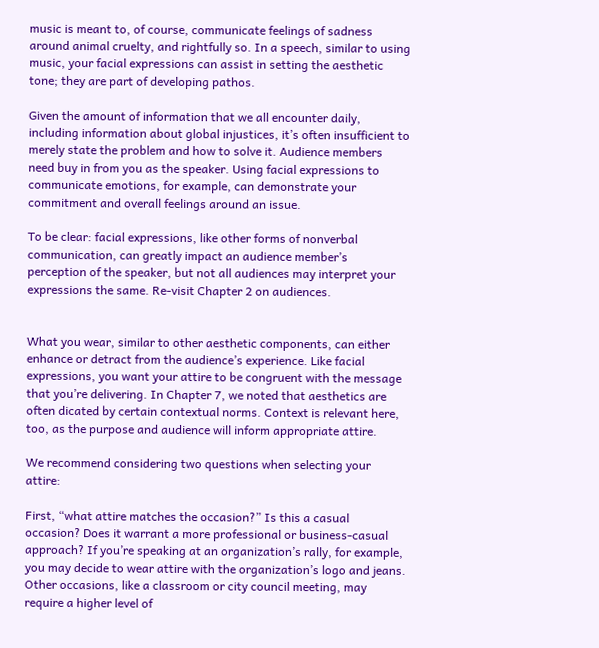music is meant to, of course, communicate feelings of sadness around animal cruelty, and rightfully so. In a speech, similar to using music, your facial expressions can assist in setting the aesthetic tone; they are part of developing pathos.

Given the amount of information that we all encounter daily, including information about global injustices, it’s often insufficient to merely state the problem and how to solve it. Audience members need buy in from you as the speaker. Using facial expressions to communicate emotions, for example, can demonstrate your commitment and overall feelings around an issue.

To be clear: facial expressions, like other forms of nonverbal communication, can greatly impact an audience member’s perception of the speaker, but not all audiences may interpret your expressions the same. Re-visit Chapter 2 on audiences.


What you wear, similar to other aesthetic components, can either enhance or detract from the audience’s experience. Like facial expressions, you want your attire to be congruent with the message that you’re delivering. In Chapter 7, we noted that aesthetics are often dicated by certain contextual norms. Context is relevant here, too, as the purpose and audience will inform appropriate attire.

We recommend considering two questions when selecting your attire:

First, “what attire matches the occasion?” Is this a casual occasion? Does it warrant a more professional or business-casual approach? If you’re speaking at an organization’s rally, for example, you may decide to wear attire with the organization’s logo and jeans. Other occasions, like a classroom or city council meeting, may require a higher level of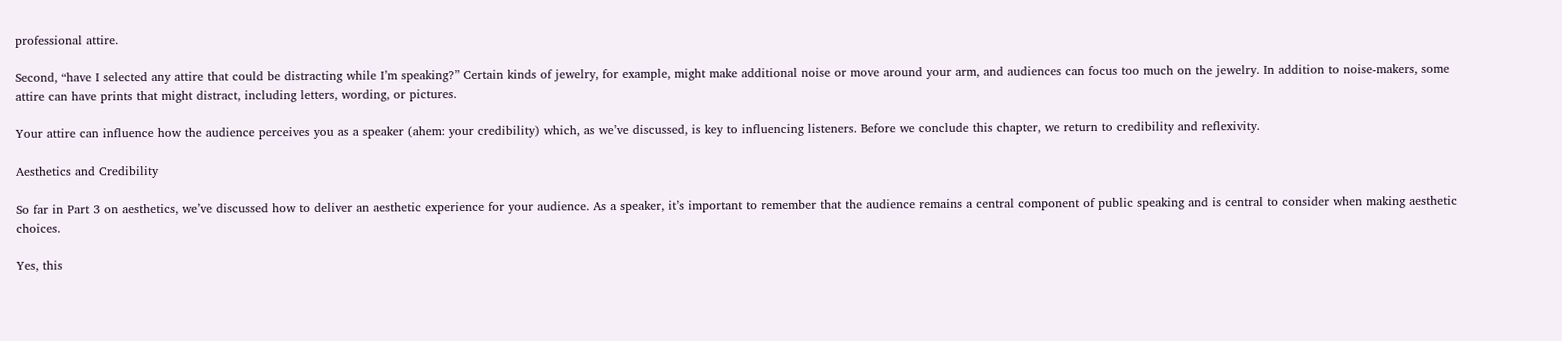professional attire.

Second, “have I selected any attire that could be distracting while I’m speaking?” Certain kinds of jewelry, for example, might make additional noise or move around your arm, and audiences can focus too much on the jewelry. In addition to noise-makers, some attire can have prints that might distract, including letters, wording, or pictures.

Your attire can influence how the audience perceives you as a speaker (ahem: your credibility) which, as we’ve discussed, is key to influencing listeners. Before we conclude this chapter, we return to credibility and reflexivity.

Aesthetics and Credibility

So far in Part 3 on aesthetics, we’ve discussed how to deliver an aesthetic experience for your audience. As a speaker, it’s important to remember that the audience remains a central component of public speaking and is central to consider when making aesthetic choices.

Yes, this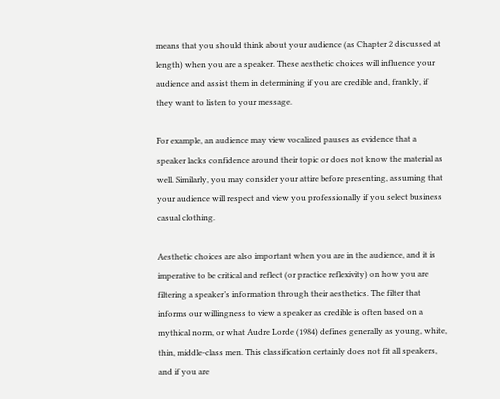means that you should think about your audience (as Chapter 2 discussed at length) when you are a speaker. These aesthetic choices will influence your audience and assist them in determining if you are credible and, frankly, if they want to listen to your message.

For example, an audience may view vocalized pauses as evidence that a speaker lacks confidence around their topic or does not know the material as well. Similarly, you may consider your attire before presenting, assuming that your audience will respect and view you professionally if you select business casual clothing.

Aesthetic choices are also important when you are in the audience, and it is imperative to be critical and reflect (or practice reflexivity) on how you are filtering a speaker’s information through their aesthetics. The filter that informs our willingness to view a speaker as credible is often based on a mythical norm, or what Audre Lorde (1984) defines generally as young, white, thin, middle-class men. This classification certainly does not fit all speakers, and if you are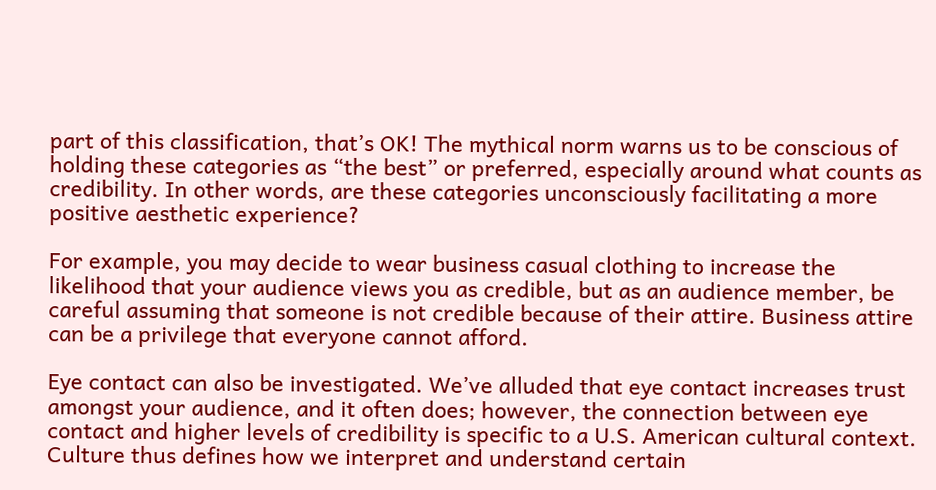part of this classification, that’s OK! The mythical norm warns us to be conscious of holding these categories as “the best” or preferred, especially around what counts as credibility. In other words, are these categories unconsciously facilitating a more positive aesthetic experience?

For example, you may decide to wear business casual clothing to increase the likelihood that your audience views you as credible, but as an audience member, be careful assuming that someone is not credible because of their attire. Business attire can be a privilege that everyone cannot afford.

Eye contact can also be investigated. We’ve alluded that eye contact increases trust amongst your audience, and it often does; however, the connection between eye contact and higher levels of credibility is specific to a U.S. American cultural context. Culture thus defines how we interpret and understand certain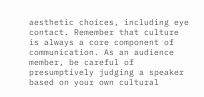aesthetic choices, including eye contact. Remember that culture is always a core component of communication. As an audience member, be careful of presumptively judging a speaker based on your own cultural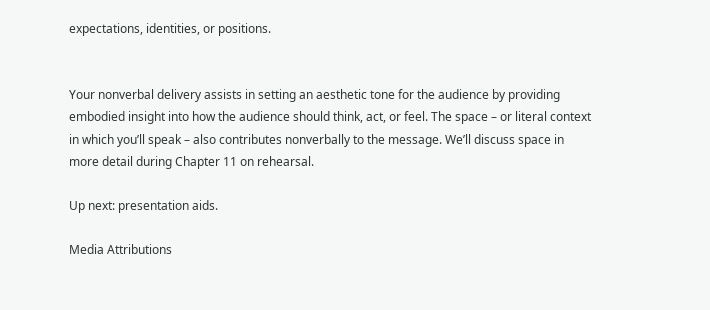expectations, identities, or positions.


Your nonverbal delivery assists in setting an aesthetic tone for the audience by providing embodied insight into how the audience should think, act, or feel. The space – or literal context in which you’ll speak – also contributes nonverbally to the message. We’ll discuss space in more detail during Chapter 11 on rehearsal.

Up next: presentation aids.

Media Attributions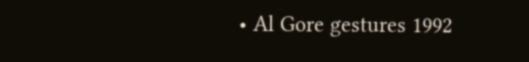• Al Gore gestures 1992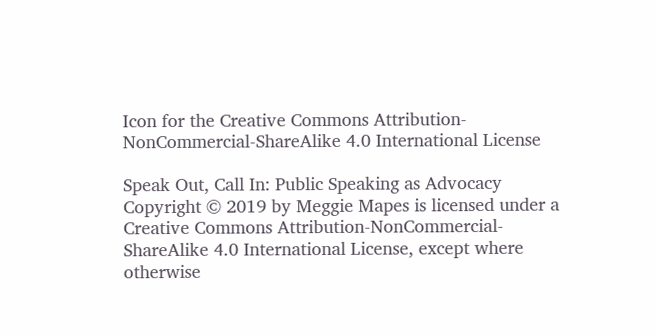Icon for the Creative Commons Attribution-NonCommercial-ShareAlike 4.0 International License

Speak Out, Call In: Public Speaking as Advocacy Copyright © 2019 by Meggie Mapes is licensed under a Creative Commons Attribution-NonCommercial-ShareAlike 4.0 International License, except where otherwise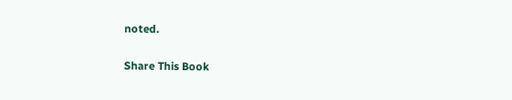noted.

Share This Book